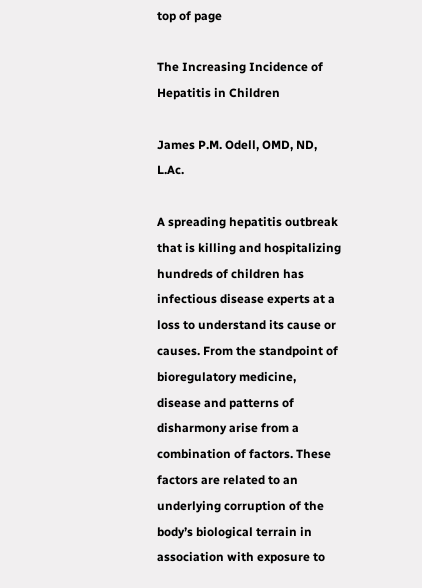top of page

The Increasing Incidence of Hepatitis in Children

James P.M. Odell, OMD, ND, L.Ac.

A spreading hepatitis outbreak that is killing and hospitalizing hundreds of children has infectious disease experts at a loss to understand its cause or causes. From the standpoint of bioregulatory medicine, disease and patterns of disharmony arise from a combination of factors. These factors are related to an underlying corruption of the body’s biological terrain in association with exposure to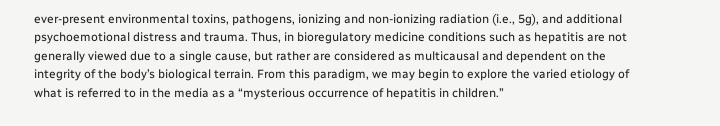ever-present environmental toxins, pathogens, ionizing and non-ionizing radiation (i.e., 5g), and additional psychoemotional distress and trauma. Thus, in bioregulatory medicine conditions such as hepatitis are not generally viewed due to a single cause, but rather are considered as multicausal and dependent on the integrity of the body’s biological terrain. From this paradigm, we may begin to explore the varied etiology of what is referred to in the media as a “mysterious occurrence of hepatitis in children.”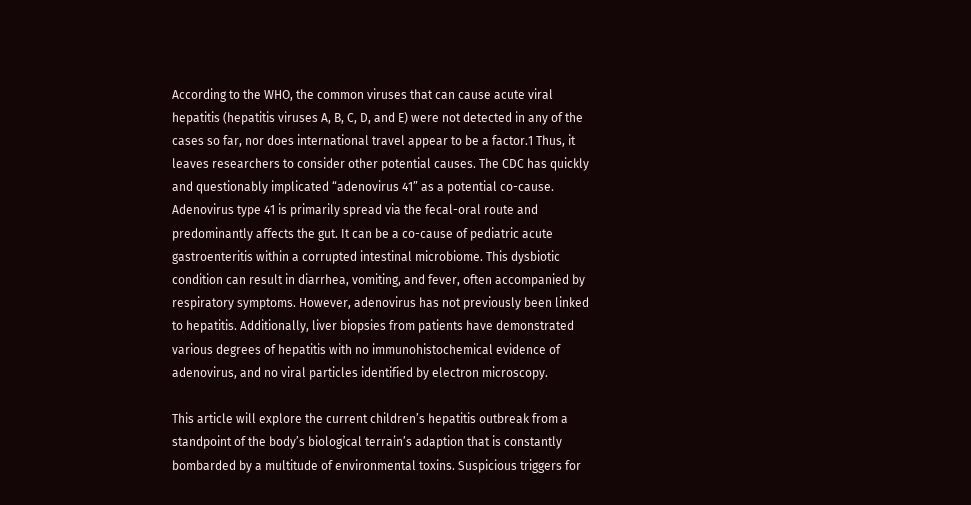According to the WHO, the common viruses that can cause acute viral hepatitis (hepatitis viruses A, B, C, D, and E) were not detected in any of the cases so far, nor does international travel appear to be a factor.1 Thus, it leaves researchers to consider other potential causes. The CDC has quickly and questionably implicated “adenovirus 41” as a potential co-cause. Adenovirus type 41 is primarily spread via the fecal-oral route and predominantly affects the gut. It can be a co-cause of pediatric acute gastroenteritis within a corrupted intestinal microbiome. This dysbiotic condition can result in diarrhea, vomiting, and fever, often accompanied by respiratory symptoms. However, adenovirus has not previously been linked to hepatitis. Additionally, liver biopsies from patients have demonstrated various degrees of hepatitis with no immunohistochemical evidence of adenovirus, and no viral particles identified by electron microscopy.

This article will explore the current children’s hepatitis outbreak from a standpoint of the body’s biological terrain’s adaption that is constantly bombarded by a multitude of environmental toxins. Suspicious triggers for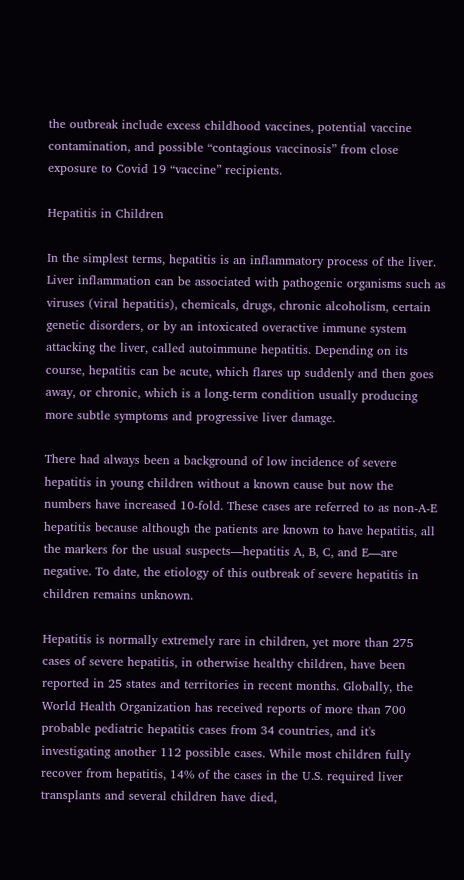the outbreak include excess childhood vaccines, potential vaccine contamination, and possible “contagious vaccinosis” from close exposure to Covid 19 “vaccine” recipients.

Hepatitis in Children

In the simplest terms, hepatitis is an inflammatory process of the liver. Liver inflammation can be associated with pathogenic organisms such as viruses (viral hepatitis), chemicals, drugs, chronic alcoholism, certain genetic disorders, or by an intoxicated overactive immune system attacking the liver, called autoimmune hepatitis. Depending on its course, hepatitis can be acute, which flares up suddenly and then goes away, or chronic, which is a long-term condition usually producing more subtle symptoms and progressive liver damage.

There had always been a background of low incidence of severe hepatitis in young children without a known cause but now the numbers have increased 10-fold. These cases are referred to as non-A-E hepatitis because although the patients are known to have hepatitis, all the markers for the usual suspects—hepatitis A, B, C, and E—are negative. To date, the etiology of this outbreak of severe hepatitis in children remains unknown.

Hepatitis is normally extremely rare in children, yet more than 275 cases of severe hepatitis, in otherwise healthy children, have been reported in 25 states and territories in recent months. Globally, the World Health Organization has received reports of more than 700 probable pediatric hepatitis cases from 34 countries, and it's investigating another 112 possible cases. While most children fully recover from hepatitis, 14% of the cases in the U.S. required liver transplants and several children have died,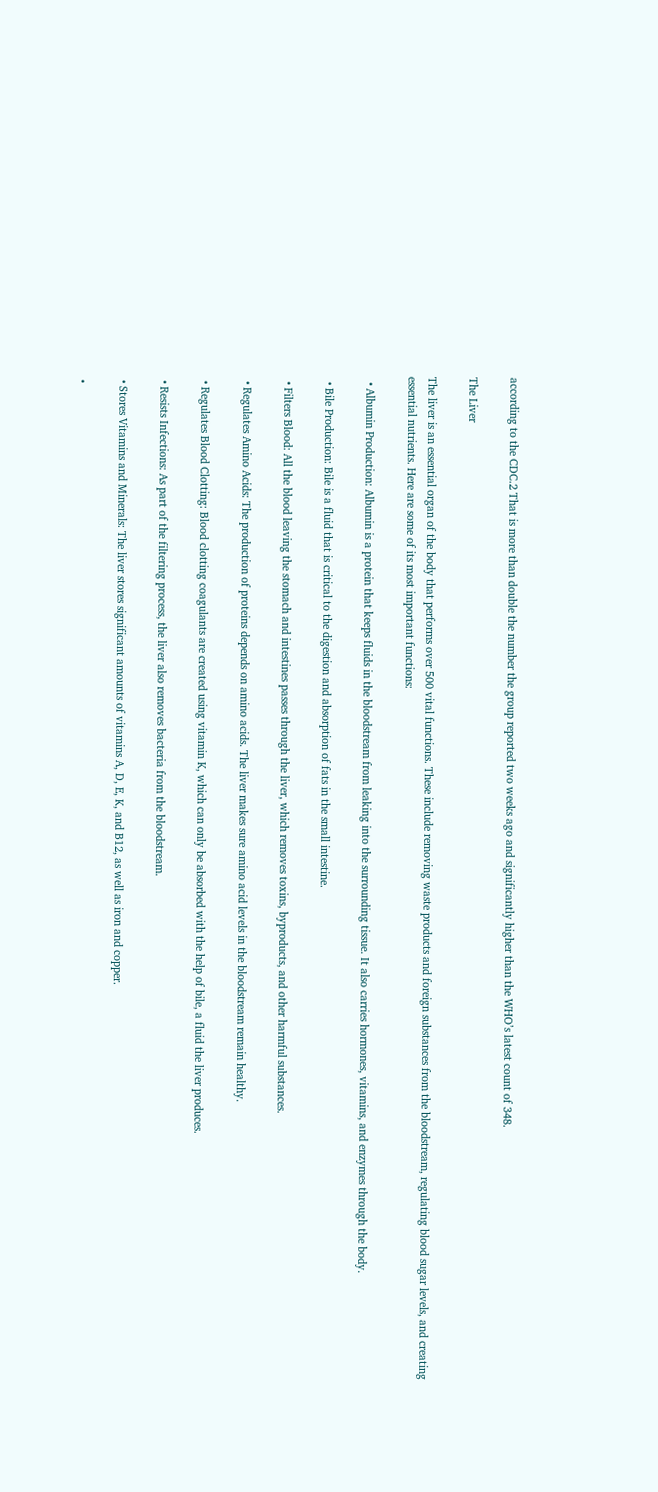according to the CDC.2 That is more than double the number the group reported two weeks ago and significantly higher than the WHO’s latest count of 348.

The Liver

The liver is an essential organ of the body that performs over 500 vital functions. These include removing waste products and foreign substances from the bloodstream, regulating blood sugar levels, and creating essential nutrients. Here are some of its most important functions:

  • Albumin Production: Albumin is a protein that keeps fluids in the bloodstream from leaking into the surrounding tissue. It also carries hormones, vitamins, and enzymes through the body.

  • Bile Production: Bile is a fluid that is critical to the digestion and absorption of fats in the small intestine.

  • Filters Blood: All the blood leaving the stomach and intestines passes through the liver, which removes toxins, byproducts, and other harmful substances.

  • Regulates Amino Acids: The production of proteins depends on amino acids. The liver makes sure amino acid levels in the bloodstream remain healthy.

  • Regulates Blood Clotting: Blood clotting coagulants are created using vitamin K, which can only be absorbed with the help of bile, a fluid the liver produces.

  • Resists Infections: As part of the filtering process, the liver also removes bacteria from the bloodstream.

  • Stores Vitamins and Minerals: The liver stores significant amounts of vitamins A, D, E, K, and B12, as well as iron and copper.

  •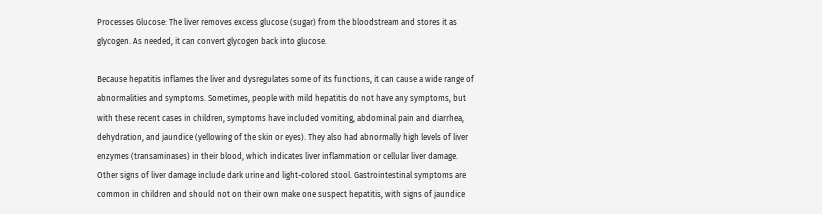Processes Glucose: The liver removes excess glucose (sugar) from the bloodstream and stores it as glycogen. As needed, it can convert glycogen back into glucose.

Because hepatitis inflames the liver and dysregulates some of its functions, it can cause a wide range of abnormalities and symptoms. Sometimes, people with mild hepatitis do not have any symptoms, but with these recent cases in children, symptoms have included vomiting, abdominal pain and diarrhea, dehydration, and jaundice (yellowing of the skin or eyes). They also had abnormally high levels of liver enzymes (transaminases) in their blood, which indicates liver inflammation or cellular liver damage. Other signs of liver damage include dark urine and light-colored stool. Gastrointestinal symptoms are common in children and should not on their own make one suspect hepatitis, with signs of jaundice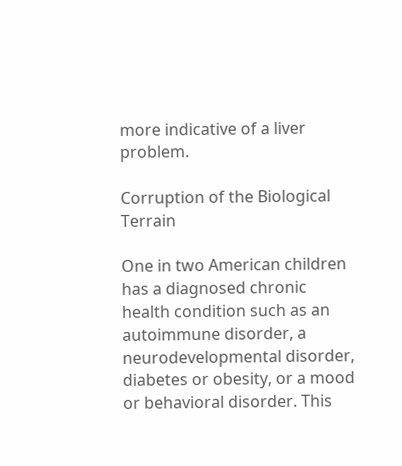more indicative of a liver problem.

Corruption of the Biological Terrain

One in two American children has a diagnosed chronic health condition such as an autoimmune disorder, a neurodevelopmental disorder, diabetes or obesity, or a mood or behavioral disorder. This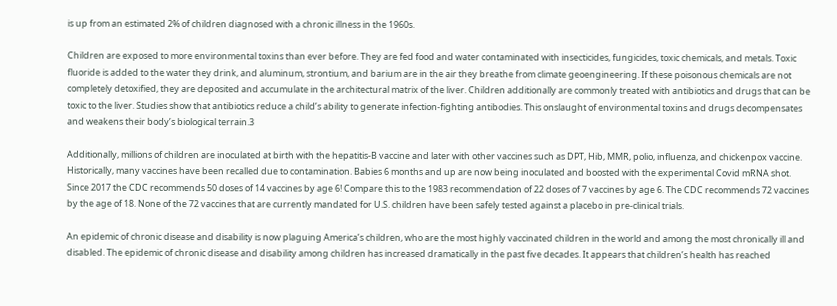is up from an estimated 2% of children diagnosed with a chronic illness in the 1960s.

Children are exposed to more environmental toxins than ever before. They are fed food and water contaminated with insecticides, fungicides, toxic chemicals, and metals. Toxic fluoride is added to the water they drink, and aluminum, strontium, and barium are in the air they breathe from climate geoengineering. If these poisonous chemicals are not completely detoxified, they are deposited and accumulate in the architectural matrix of the liver. Children additionally are commonly treated with antibiotics and drugs that can be toxic to the liver. Studies show that antibiotics reduce a child’s ability to generate infection-fighting antibodies. This onslaught of environmental toxins and drugs decompensates and weakens their body’s biological terrain.3

Additionally, millions of children are inoculated at birth with the hepatitis-B vaccine and later with other vaccines such as DPT, Hib, MMR, polio, influenza, and chickenpox vaccine. Historically, many vaccines have been recalled due to contamination. Babies 6 months and up are now being inoculated and boosted with the experimental Covid mRNA shot. Since 2017 the CDC recommends 50 doses of 14 vaccines by age 6! Compare this to the 1983 recommendation of 22 doses of 7 vaccines by age 6. The CDC recommends 72 vaccines by the age of 18. None of the 72 vaccines that are currently mandated for U.S. children have been safely tested against a placebo in pre-clinical trials.

An epidemic of chronic disease and disability is now plaguing America’s children, who are the most highly vaccinated children in the world and among the most chronically ill and disabled. The epidemic of chronic disease and disability among children has increased dramatically in the past five decades. It appears that children’s health has reached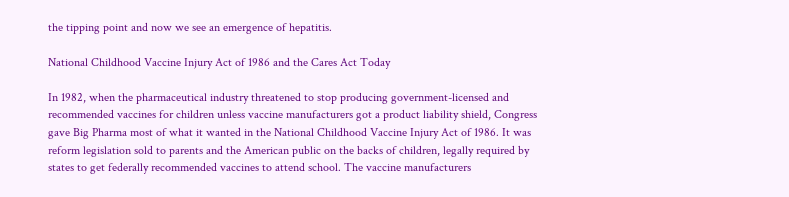the tipping point and now we see an emergence of hepatitis.

National Childhood Vaccine Injury Act of 1986 and the Cares Act Today

In 1982, when the pharmaceutical industry threatened to stop producing government-licensed and recommended vaccines for children unless vaccine manufacturers got a product liability shield, Congress gave Big Pharma most of what it wanted in the National Childhood Vaccine Injury Act of 1986. It was reform legislation sold to parents and the American public on the backs of children, legally required by states to get federally recommended vaccines to attend school. The vaccine manufacturers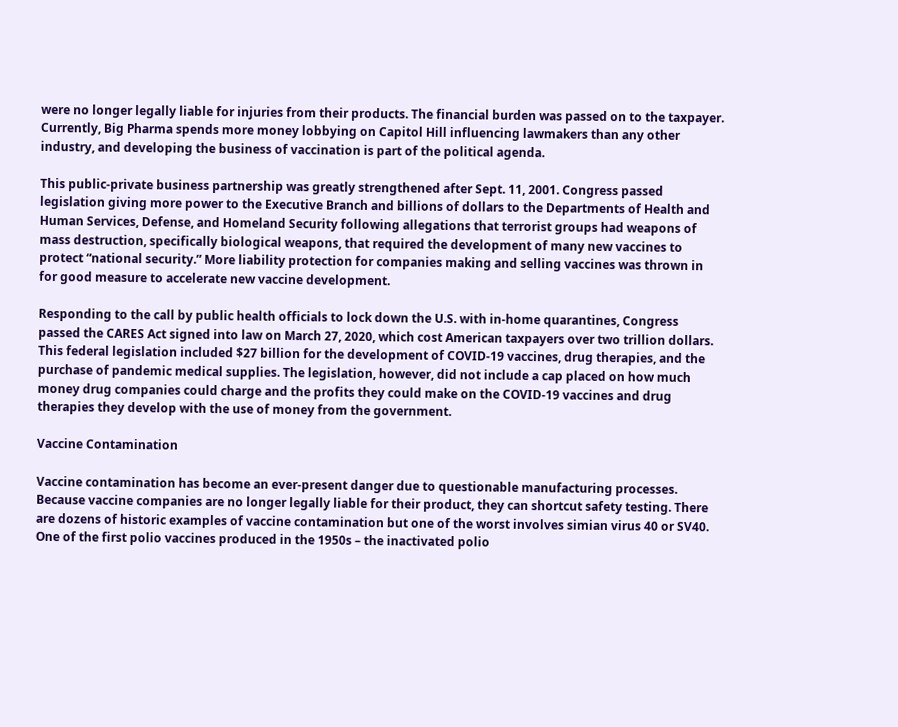were no longer legally liable for injuries from their products. The financial burden was passed on to the taxpayer. Currently, Big Pharma spends more money lobbying on Capitol Hill influencing lawmakers than any other industry, and developing the business of vaccination is part of the political agenda.

This public-private business partnership was greatly strengthened after Sept. 11, 2001. Congress passed legislation giving more power to the Executive Branch and billions of dollars to the Departments of Health and Human Services, Defense, and Homeland Security following allegations that terrorist groups had weapons of mass destruction, specifically biological weapons, that required the development of many new vaccines to protect “national security.” More liability protection for companies making and selling vaccines was thrown in for good measure to accelerate new vaccine development.

Responding to the call by public health officials to lock down the U.S. with in-home quarantines, Congress passed the CARES Act signed into law on March 27, 2020, which cost American taxpayers over two trillion dollars. This federal legislation included $27 billion for the development of COVID-19 vaccines, drug therapies, and the purchase of pandemic medical supplies. The legislation, however, did not include a cap placed on how much money drug companies could charge and the profits they could make on the COVID-19 vaccines and drug therapies they develop with the use of money from the government.

Vaccine Contamination

Vaccine contamination has become an ever-present danger due to questionable manufacturing processes. Because vaccine companies are no longer legally liable for their product, they can shortcut safety testing. There are dozens of historic examples of vaccine contamination but one of the worst involves simian virus 40 or SV40. One of the first polio vaccines produced in the 1950s – the inactivated polio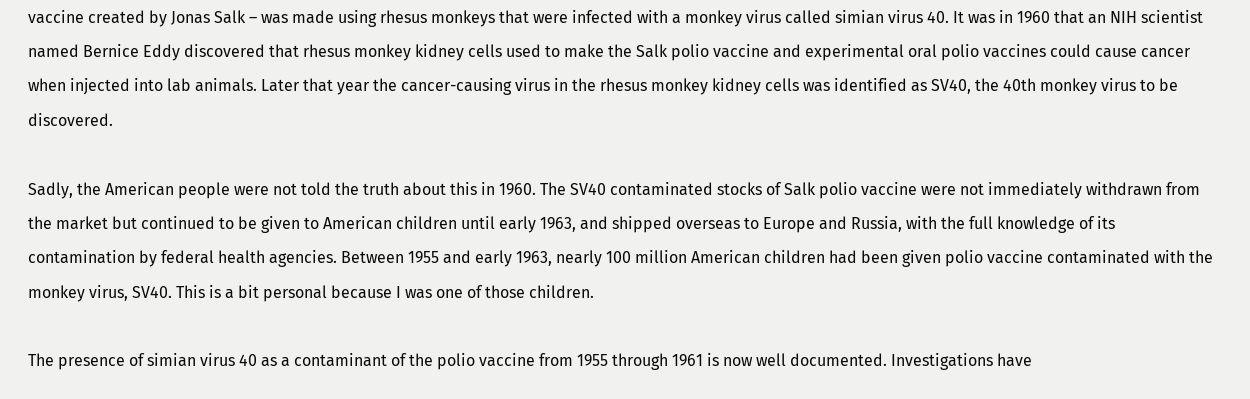vaccine created by Jonas Salk – was made using rhesus monkeys that were infected with a monkey virus called simian virus 40. It was in 1960 that an NIH scientist named Bernice Eddy discovered that rhesus monkey kidney cells used to make the Salk polio vaccine and experimental oral polio vaccines could cause cancer when injected into lab animals. Later that year the cancer-causing virus in the rhesus monkey kidney cells was identified as SV40, the 40th monkey virus to be discovered.

Sadly, the American people were not told the truth about this in 1960. The SV40 contaminated stocks of Salk polio vaccine were not immediately withdrawn from the market but continued to be given to American children until early 1963, and shipped overseas to Europe and Russia, with the full knowledge of its contamination by federal health agencies. Between 1955 and early 1963, nearly 100 million American children had been given polio vaccine contaminated with the monkey virus, SV40. This is a bit personal because I was one of those children.

The presence of simian virus 40 as a contaminant of the polio vaccine from 1955 through 1961 is now well documented. Investigations have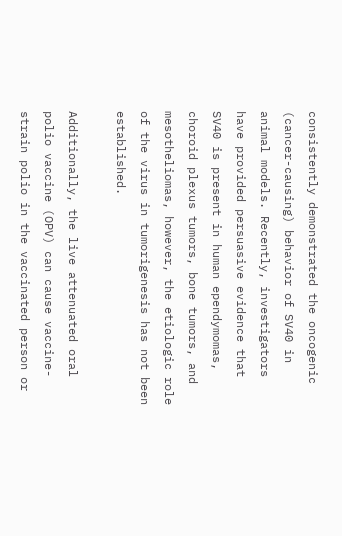consistently demonstrated the oncogenic (cancer-causing) behavior of SV40 in animal models. Recently, investigators have provided persuasive evidence that SV40 is present in human ependymomas, choroid plexus tumors, bone tumors, and mesotheliomas, however, the etiologic role of the virus in tumorigenesis has not been established.

Additionally, the live attenuated oral polio vaccine (OPV) can cause vaccine-strain polio in the vaccinated person or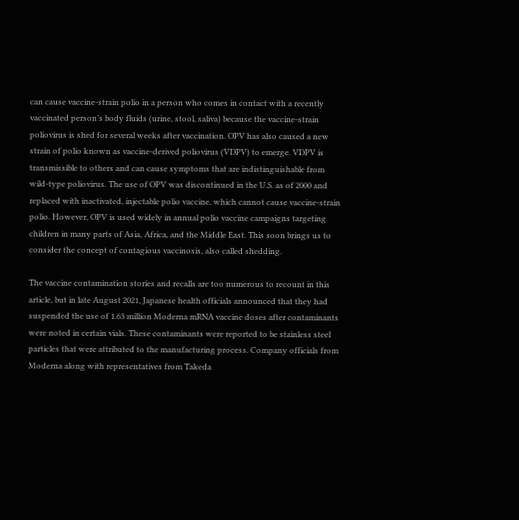can cause vaccine-strain polio in a person who comes in contact with a recently vaccinated person’s body fluids (urine, stool, saliva) because the vaccine-strain poliovirus is shed for several weeks after vaccination. OPV has also caused a new strain of polio known as vaccine-derived poliovirus (VDPV) to emerge. VDPV is transmissible to others and can cause symptoms that are indistinguishable from wild-type poliovirus. The use of OPV was discontinued in the U.S. as of 2000 and replaced with inactivated, injectable polio vaccine, which cannot cause vaccine-strain polio. However, OPV is used widely in annual polio vaccine campaigns targeting children in many parts of Asia, Africa, and the Middle East. This soon brings us to consider the concept of contagious vaccinosis, also called shedding.

The vaccine contamination stories and recalls are too numerous to recount in this article, but in late August 2021, Japanese health officials announced that they had suspended the use of 1.63 million Moderna mRNA vaccine doses after contaminants were noted in certain vials. These contaminants were reported to be stainless steel particles that were attributed to the manufacturing process. Company officials from Moderna along with representatives from Takeda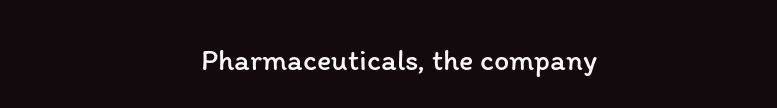Pharmaceuticals, the company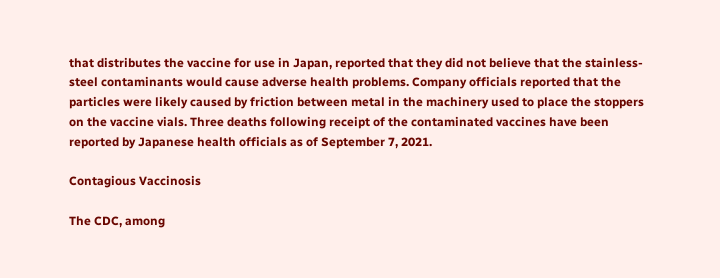that distributes the vaccine for use in Japan, reported that they did not believe that the stainless-steel contaminants would cause adverse health problems. Company officials reported that the particles were likely caused by friction between metal in the machinery used to place the stoppers on the vaccine vials. Three deaths following receipt of the contaminated vaccines have been reported by Japanese health officials as of September 7, 2021.

Contagious Vaccinosis

The CDC, among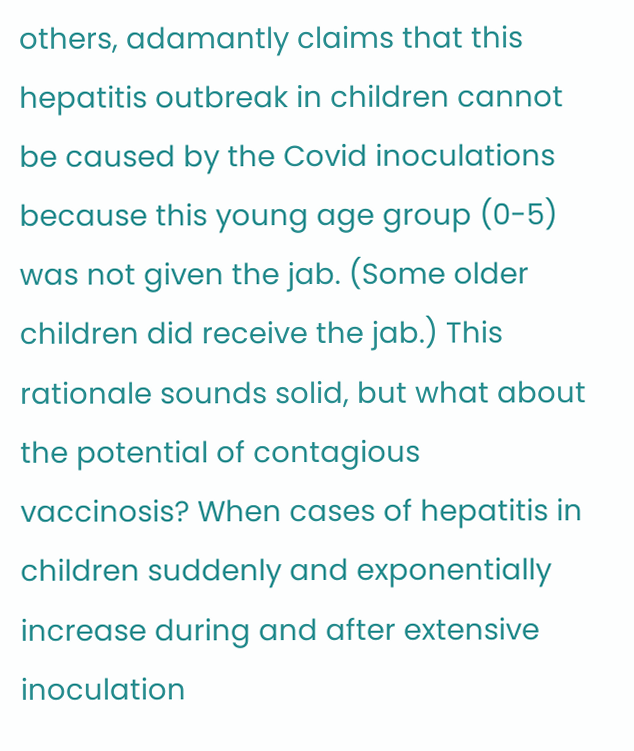others, adamantly claims that this hepatitis outbreak in children cannot be caused by the Covid inoculations because this young age group (0-5) was not given the jab. (Some older children did receive the jab.) This rationale sounds solid, but what about the potential of contagious vaccinosis? When cases of hepatitis in children suddenly and exponentially increase during and after extensive inoculation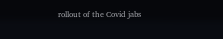rollout of the Covid jabs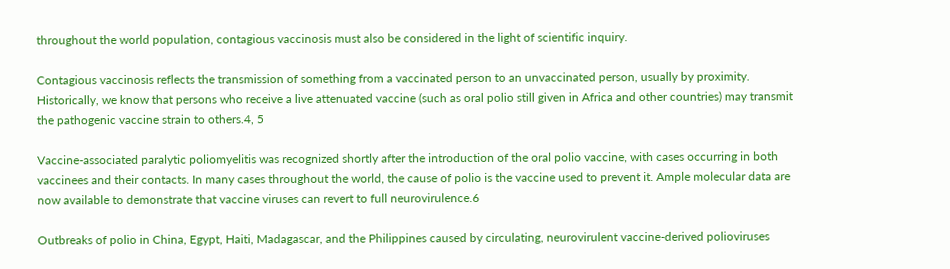throughout the world population, contagious vaccinosis must also be considered in the light of scientific inquiry.

Contagious vaccinosis reflects the transmission of something from a vaccinated person to an unvaccinated person, usually by proximity. Historically, we know that persons who receive a live attenuated vaccine (such as oral polio still given in Africa and other countries) may transmit the pathogenic vaccine strain to others.4, 5

Vaccine-associated paralytic poliomyelitis was recognized shortly after the introduction of the oral polio vaccine, with cases occurring in both vaccinees and their contacts. In many cases throughout the world, the cause of polio is the vaccine used to prevent it. Ample molecular data are now available to demonstrate that vaccine viruses can revert to full neurovirulence.6

Outbreaks of polio in China, Egypt, Haiti, Madagascar, and the Philippines caused by circulating, neurovirulent vaccine-derived polioviruses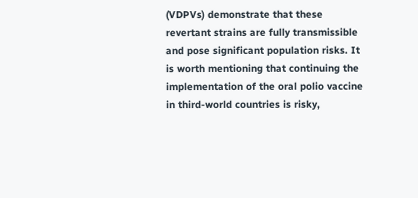(VDPVs) demonstrate that these revertant strains are fully transmissible and pose significant population risks. It is worth mentioning that continuing the implementation of the oral polio vaccine in third-world countries is risky,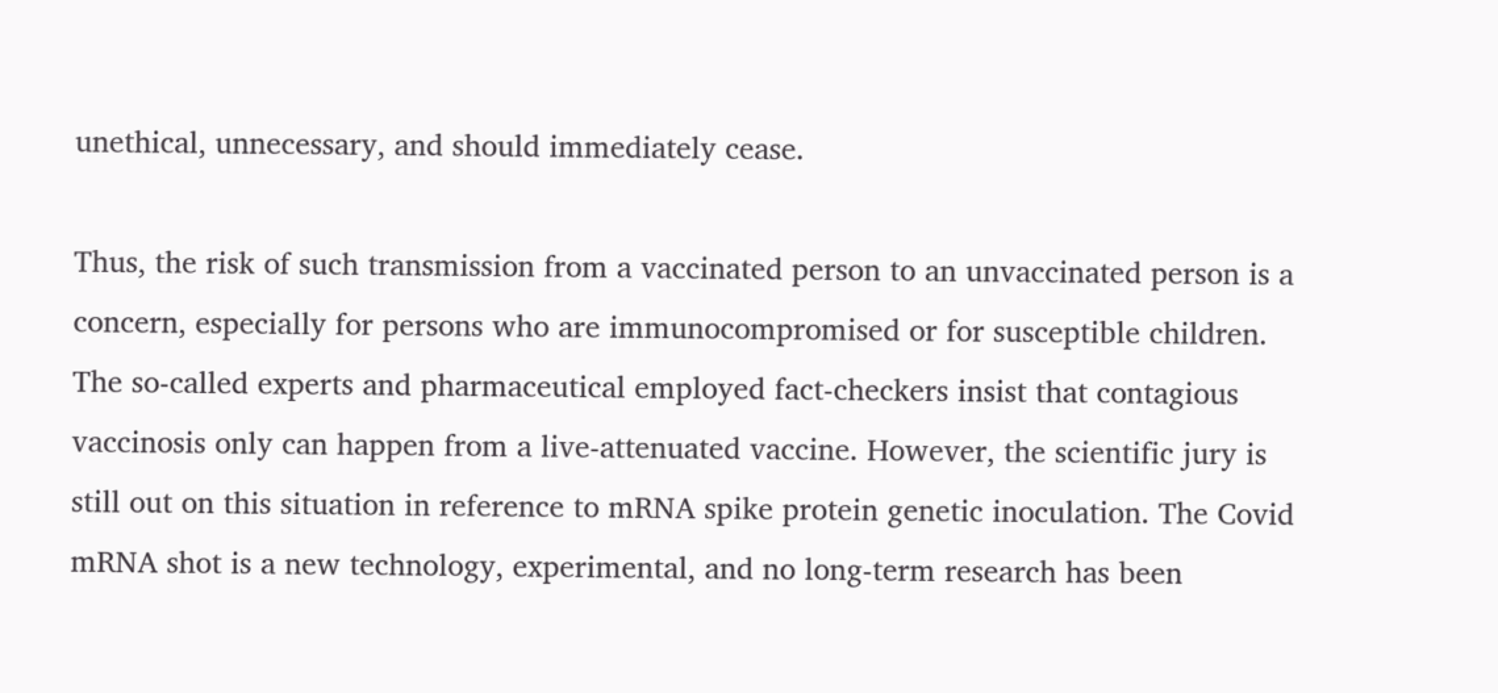unethical, unnecessary, and should immediately cease.

Thus, the risk of such transmission from a vaccinated person to an unvaccinated person is a concern, especially for persons who are immunocompromised or for susceptible children. The so-called experts and pharmaceutical employed fact-checkers insist that contagious vaccinosis only can happen from a live-attenuated vaccine. However, the scientific jury is still out on this situation in reference to mRNA spike protein genetic inoculation. The Covid mRNA shot is a new technology, experimental, and no long-term research has been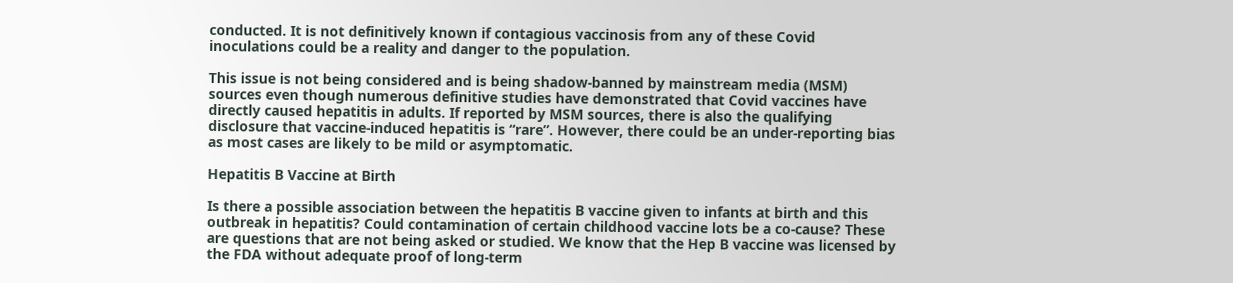conducted. It is not definitively known if contagious vaccinosis from any of these Covid inoculations could be a reality and danger to the population.

This issue is not being considered and is being shadow-banned by mainstream media (MSM) sources even though numerous definitive studies have demonstrated that Covid vaccines have directly caused hepatitis in adults. If reported by MSM sources, there is also the qualifying disclosure that vaccine-induced hepatitis is “rare”. However, there could be an under-reporting bias as most cases are likely to be mild or asymptomatic.

Hepatitis B Vaccine at Birth

Is there a possible association between the hepatitis B vaccine given to infants at birth and this outbreak in hepatitis? Could contamination of certain childhood vaccine lots be a co-cause? These are questions that are not being asked or studied. We know that the Hep B vaccine was licensed by the FDA without adequate proof of long-term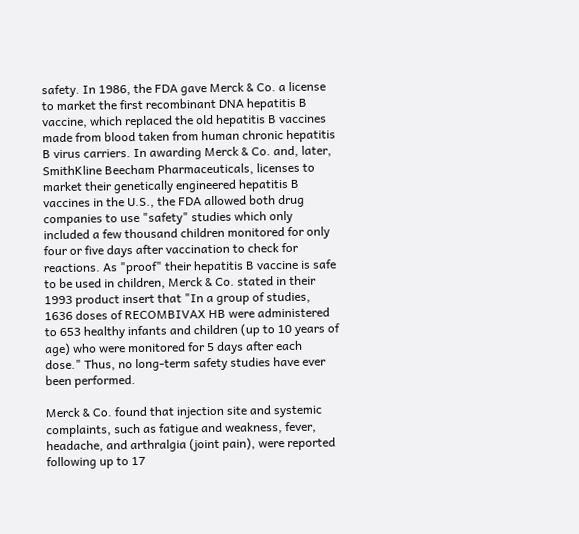safety. In 1986, the FDA gave Merck & Co. a license to market the first recombinant DNA hepatitis B vaccine, which replaced the old hepatitis B vaccines made from blood taken from human chronic hepatitis B virus carriers. In awarding Merck & Co. and, later, SmithKline Beecham Pharmaceuticals, licenses to market their genetically engineered hepatitis B vaccines in the U.S., the FDA allowed both drug companies to use "safety" studies which only included a few thousand children monitored for only four or five days after vaccination to check for reactions. As "proof" their hepatitis B vaccine is safe to be used in children, Merck & Co. stated in their 1993 product insert that "In a group of studies, 1636 doses of RECOMBIVAX HB were administered to 653 healthy infants and children (up to 10 years of age) who were monitored for 5 days after each dose." Thus, no long-term safety studies have ever been performed.

Merck & Co. found that injection site and systemic complaints, such as fatigue and weakness, fever, headache, and arthralgia (joint pain), were reported following up to 17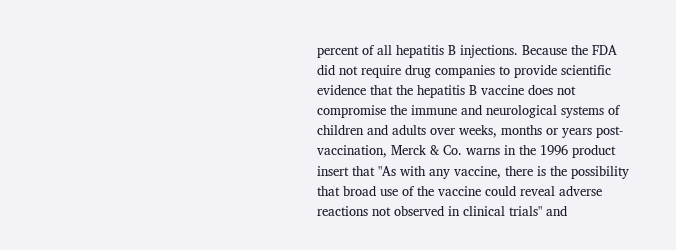percent of all hepatitis B injections. Because the FDA did not require drug companies to provide scientific evidence that the hepatitis B vaccine does not compromise the immune and neurological systems of children and adults over weeks, months or years post-vaccination, Merck & Co. warns in the 1996 product insert that "As with any vaccine, there is the possibility that broad use of the vaccine could reveal adverse reactions not observed in clinical trials" and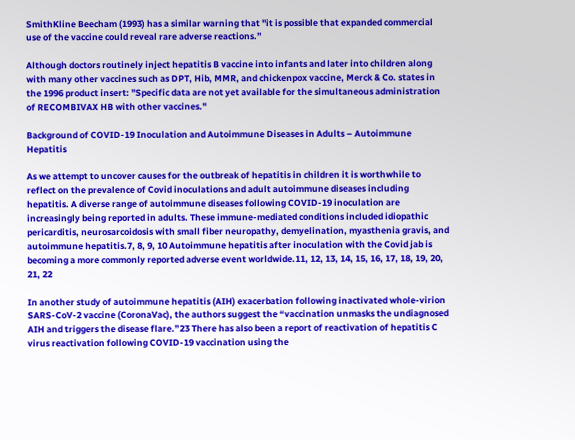SmithKline Beecham (1993) has a similar warning that "it is possible that expanded commercial use of the vaccine could reveal rare adverse reactions.”

Although doctors routinely inject hepatitis B vaccine into infants and later into children along with many other vaccines such as DPT, Hib, MMR, and chickenpox vaccine, Merck & Co. states in the 1996 product insert: "Specific data are not yet available for the simultaneous administration of RECOMBIVAX HB with other vaccines."

Background of COVID-19 Inoculation and Autoimmune Diseases in Adults – Autoimmune Hepatitis

As we attempt to uncover causes for the outbreak of hepatitis in children it is worthwhile to reflect on the prevalence of Covid inoculations and adult autoimmune diseases including hepatitis. A diverse range of autoimmune diseases following COVID-19 inoculation are increasingly being reported in adults. These immune-mediated conditions included idiopathic pericarditis, neurosarcoidosis with small fiber neuropathy, demyelination, myasthenia gravis, and autoimmune hepatitis.7, 8, 9, 10 Autoimmune hepatitis after inoculation with the Covid jab is becoming a more commonly reported adverse event worldwide.11, 12, 13, 14, 15, 16, 17, 18, 19, 20, 21, 22

In another study of autoimmune hepatitis (AIH) exacerbation following inactivated whole‐virion SARS‐CoV‐2 vaccine (CoronaVac), the authors suggest the “vaccination unmasks the undiagnosed AIH and triggers the disease flare.”23 There has also been a report of reactivation of hepatitis C virus reactivation following COVID-19 vaccination using the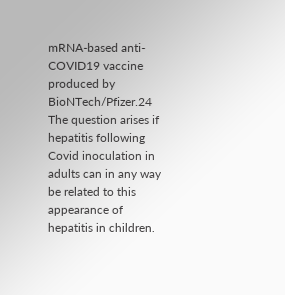mRNA-based anti-COVID19 vaccine produced by BioNTech/Pfizer.24 The question arises if hepatitis following Covid inoculation in adults can in any way be related to this appearance of hepatitis in children.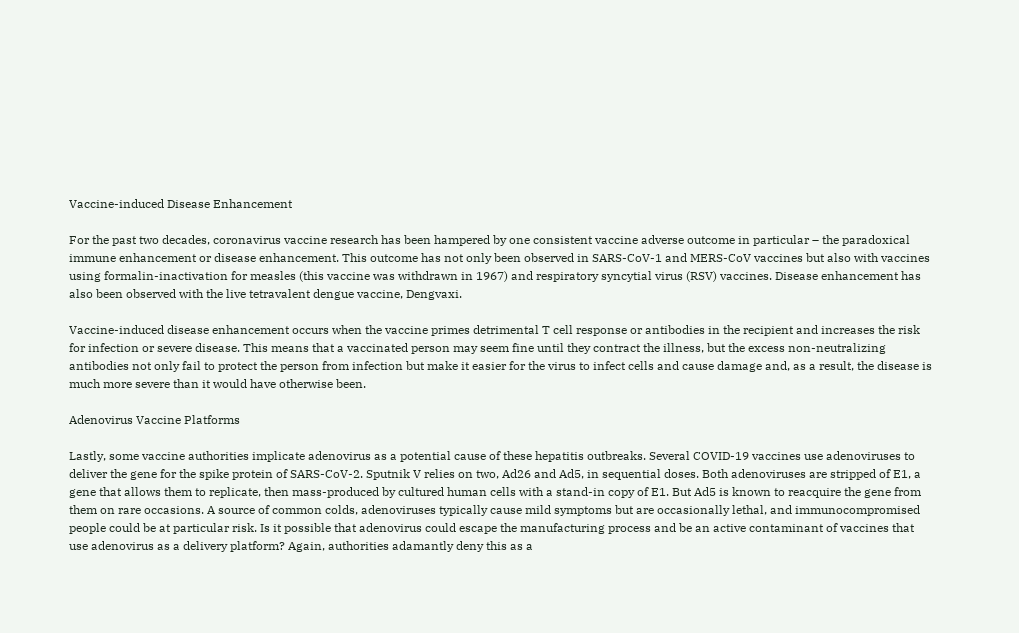Vaccine-induced Disease Enhancement

For the past two decades, coronavirus vaccine research has been hampered by one consistent vaccine adverse outcome in particular – the paradoxical immune enhancement or disease enhancement. This outcome has not only been observed in SARS-CoV-1 and MERS-CoV vaccines but also with vaccines using formalin-inactivation for measles (this vaccine was withdrawn in 1967) and respiratory syncytial virus (RSV) vaccines. Disease enhancement has also been observed with the live tetravalent dengue vaccine, Dengvaxi.

Vaccine-induced disease enhancement occurs when the vaccine primes detrimental T cell response or antibodies in the recipient and increases the risk for infection or severe disease. This means that a vaccinated person may seem fine until they contract the illness, but the excess non-neutralizing antibodies not only fail to protect the person from infection but make it easier for the virus to infect cells and cause damage and, as a result, the disease is much more severe than it would have otherwise been.

Adenovirus Vaccine Platforms

Lastly, some vaccine authorities implicate adenovirus as a potential cause of these hepatitis outbreaks. Several COVID-19 vaccines use adenoviruses to deliver the gene for the spike protein of SARS-CoV-2. Sputnik V relies on two, Ad26 and Ad5, in sequential doses. Both adenoviruses are stripped of E1, a gene that allows them to replicate, then mass-produced by cultured human cells with a stand-in copy of E1. But Ad5 is known to reacquire the gene from them on rare occasions. A source of common colds, adenoviruses typically cause mild symptoms but are occasionally lethal, and immunocompromised people could be at particular risk. Is it possible that adenovirus could escape the manufacturing process and be an active contaminant of vaccines that use adenovirus as a delivery platform? Again, authorities adamantly deny this as a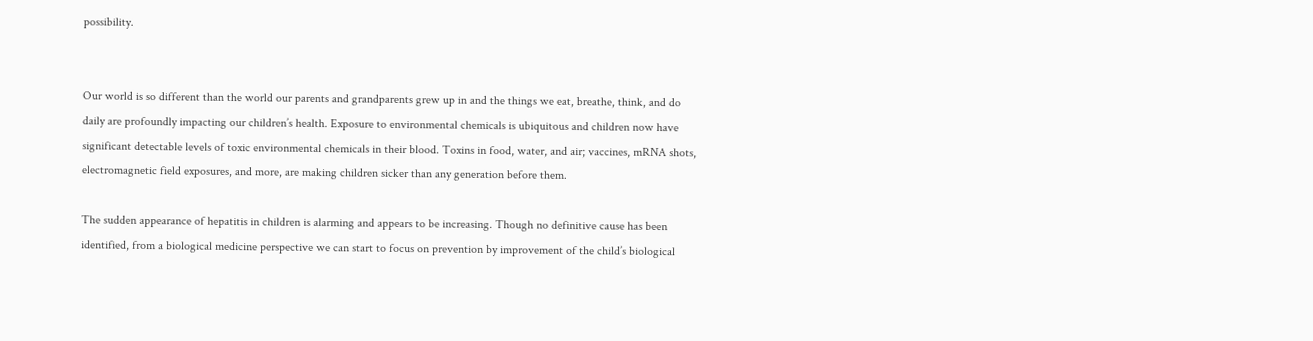possibility.


Our world is so different than the world our parents and grandparents grew up in and the things we eat, breathe, think, and do daily are profoundly impacting our children’s health. Exposure to environmental chemicals is ubiquitous and children now have significant detectable levels of toxic environmental chemicals in their blood. Toxins in food, water, and air; vaccines, mRNA shots, electromagnetic field exposures, and more, are making children sicker than any generation before them.

The sudden appearance of hepatitis in children is alarming and appears to be increasing. Though no definitive cause has been identified, from a biological medicine perspective we can start to focus on prevention by improvement of the child’s biological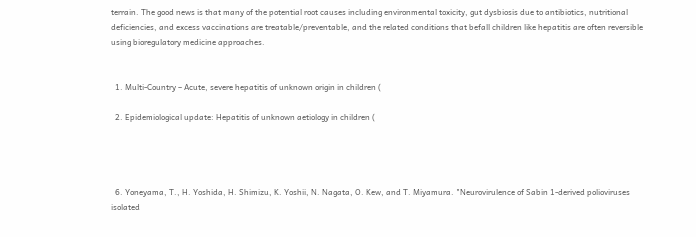terrain. The good news is that many of the potential root causes including environmental toxicity, gut dysbiosis due to antibiotics, nutritional deficiencies, and excess vaccinations are treatable/preventable, and the related conditions that befall children like hepatitis are often reversible using bioregulatory medicine approaches.


  1. Multi-Country – Acute, severe hepatitis of unknown origin in children (

  2. Epidemiological update: Hepatitis of unknown aetiology in children (




  6. Yoneyama, T., H. Yoshida, H. Shimizu, K. Yoshii, N. Nagata, O. Kew, and T. Miyamura. "Neurovirulence of Sabin 1-derived polioviruses isolated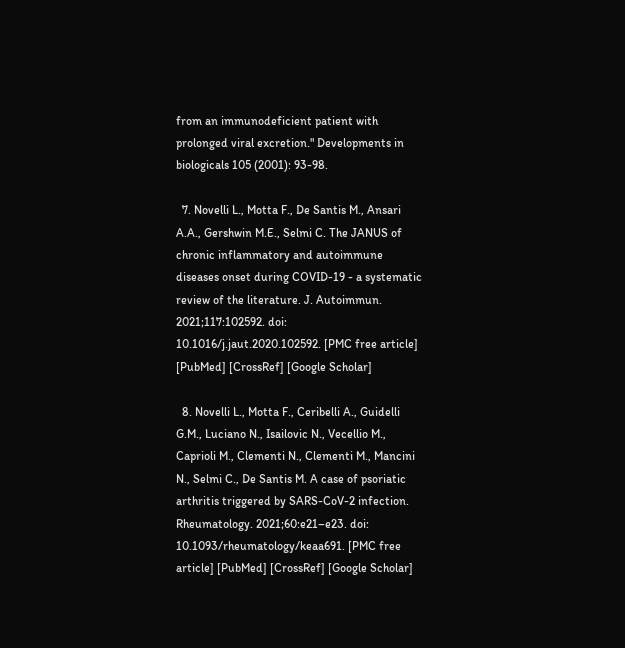from an immunodeficient patient with prolonged viral excretion." Developments in biologicals 105 (2001): 93-98.

  7. Novelli L., Motta F., De Santis M., Ansari A.A., Gershwin M.E., Selmi C. The JANUS of chronic inflammatory and autoimmune diseases onset during COVID-19 - a systematic review of the literature. J. Autoimmun. 2021;117:102592. doi: 10.1016/j.jaut.2020.102592. [PMC free article] [PubMed] [CrossRef] [Google Scholar]

  8. Novelli L., Motta F., Ceribelli A., Guidelli G.M., Luciano N., Isailovic N., Vecellio M., Caprioli M., Clementi N., Clementi M., Mancini N., Selmi C., De Santis M. A case of psoriatic arthritis triggered by SARS-CoV-2 infection. Rheumatology. 2021;60:e21–e23. doi: 10.1093/rheumatology/keaa691. [PMC free article] [PubMed] [CrossRef] [Google Scholar]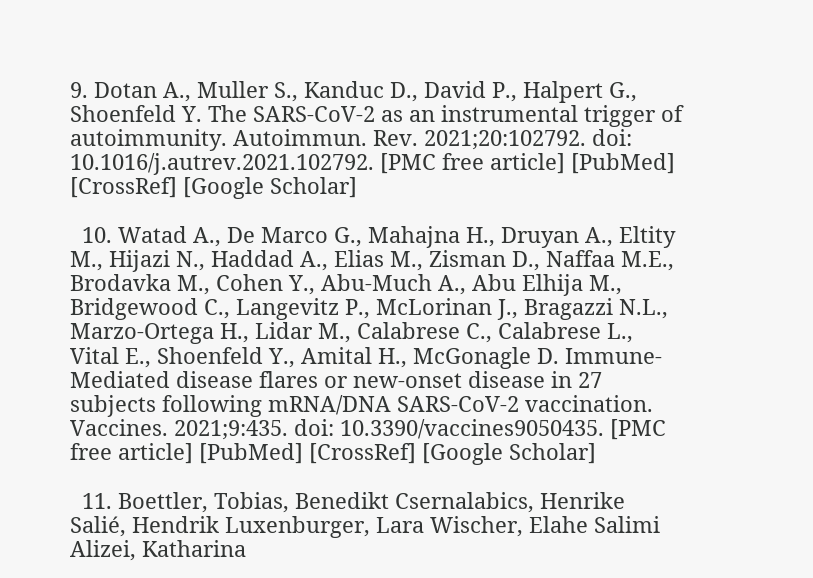9. Dotan A., Muller S., Kanduc D., David P., Halpert G., Shoenfeld Y. The SARS-CoV-2 as an instrumental trigger of autoimmunity. Autoimmun. Rev. 2021;20:102792. doi: 10.1016/j.autrev.2021.102792. [PMC free article] [PubMed] [CrossRef] [Google Scholar]

  10. Watad A., De Marco G., Mahajna H., Druyan A., Eltity M., Hijazi N., Haddad A., Elias M., Zisman D., Naffaa M.E., Brodavka M., Cohen Y., Abu-Much A., Abu Elhija M., Bridgewood C., Langevitz P., McLorinan J., Bragazzi N.L., Marzo-Ortega H., Lidar M., Calabrese C., Calabrese L., Vital E., Shoenfeld Y., Amital H., McGonagle D. Immune-Mediated disease flares or new-onset disease in 27 subjects following mRNA/DNA SARS-CoV-2 vaccination. Vaccines. 2021;9:435. doi: 10.3390/vaccines9050435. [PMC free article] [PubMed] [CrossRef] [Google Scholar]

  11. Boettler, Tobias, Benedikt Csernalabics, Henrike Salié, Hendrik Luxenburger, Lara Wischer, Elahe Salimi Alizei, Katharina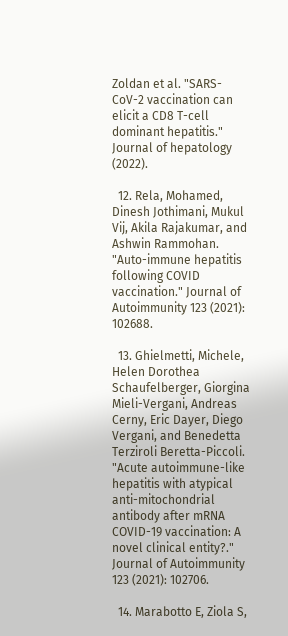Zoldan et al. "SARS-CoV-2 vaccination can elicit a CD8 T-cell dominant hepatitis." Journal of hepatology (2022).

  12. Rela, Mohamed, Dinesh Jothimani, Mukul Vij, Akila Rajakumar, and Ashwin Rammohan. "Auto-immune hepatitis following COVID vaccination." Journal of Autoimmunity 123 (2021): 102688.

  13. Ghielmetti, Michele, Helen Dorothea Schaufelberger, Giorgina Mieli-Vergani, Andreas Cerny, Eric Dayer, Diego Vergani, and Benedetta Terziroli Beretta-Piccoli. "Acute autoimmune-like hepatitis with atypical anti-mitochondrial antibody after mRNA COVID-19 vaccination: A novel clinical entity?." Journal of Autoimmunity 123 (2021): 102706.

  14. Marabotto E, Ziola S,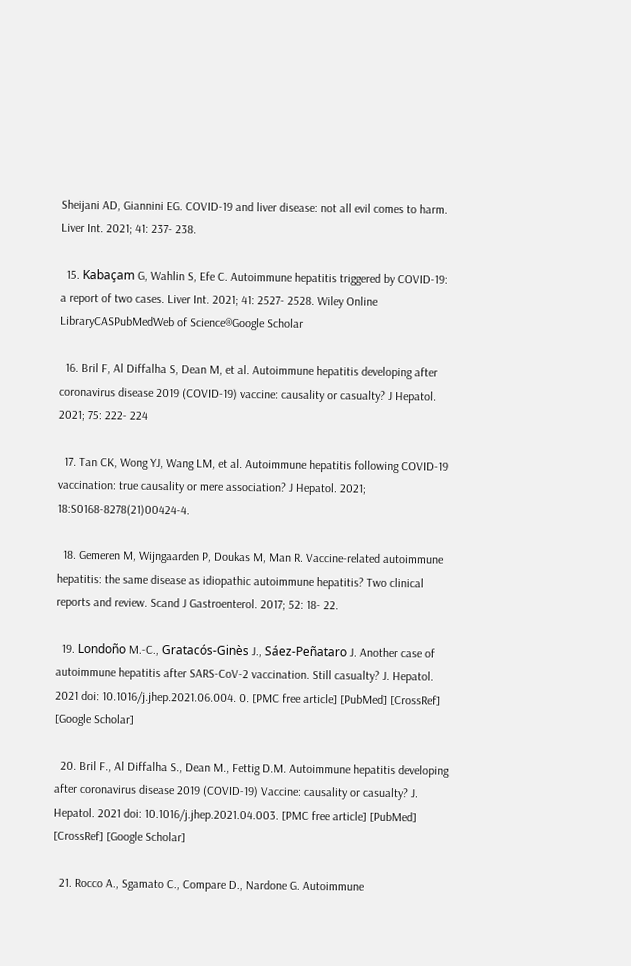Sheijani AD, Giannini EG. COVID-19 and liver disease: not all evil comes to harm. Liver Int. 2021; 41: 237- 238.

  15. Kabaçam G, Wahlin S, Efe C. Autoimmune hepatitis triggered by COVID-19: a report of two cases. Liver Int. 2021; 41: 2527- 2528. Wiley Online LibraryCASPubMedWeb of Science®Google Scholar

  16. Bril F, Al Diffalha S, Dean M, et al. Autoimmune hepatitis developing after coronavirus disease 2019 (COVID-19) vaccine: causality or casualty? J Hepatol. 2021; 75: 222- 224

  17. Tan CK, Wong YJ, Wang LM, et al. Autoimmune hepatitis following COVID-19 vaccination: true causality or mere association? J Hepatol. 2021; 18:S0168-8278(21)00424-4.

  18. Gemeren M, Wijngaarden P, Doukas M, Man R. Vaccine-related autoimmune hepatitis: the same disease as idiopathic autoimmune hepatitis? Two clinical reports and review. Scand J Gastroenterol. 2017; 52: 18- 22.

  19. Londoño M.-C., Gratacós-Ginès J., Sáez-Peñataro J. Another case of autoimmune hepatitis after SARS-CoV-2 vaccination. Still casualty? J. Hepatol. 2021 doi: 10.1016/j.jhep.2021.06.004. 0. [PMC free article] [PubMed] [CrossRef] [Google Scholar]

  20. Bril F., Al Diffalha S., Dean M., Fettig D.M. Autoimmune hepatitis developing after coronavirus disease 2019 (COVID-19) Vaccine: causality or casualty? J. Hepatol. 2021 doi: 10.1016/j.jhep.2021.04.003. [PMC free article] [PubMed] [CrossRef] [Google Scholar]

  21. Rocco A., Sgamato C., Compare D., Nardone G. Autoimmune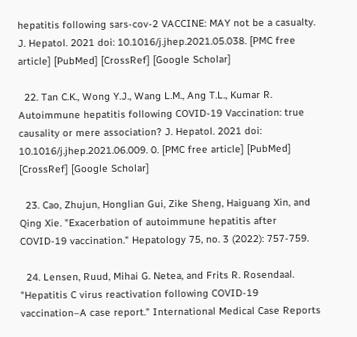hepatitis following sars-cov-2 VACCINE: MAY not be a casualty. J. Hepatol. 2021 doi: 10.1016/j.jhep.2021.05.038. [PMC free article] [PubMed] [CrossRef] [Google Scholar]

  22. Tan C.K., Wong Y.J., Wang L.M., Ang T.L., Kumar R. Autoimmune hepatitis following COVID-19 Vaccination: true causality or mere association? J. Hepatol. 2021 doi: 10.1016/j.jhep.2021.06.009. 0. [PMC free article] [PubMed] [CrossRef] [Google Scholar]

  23. Cao, Zhujun, Honglian Gui, Zike Sheng, Haiguang Xin, and Qing Xie. "Exacerbation of autoimmune hepatitis after COVID‐19 vaccination." Hepatology 75, no. 3 (2022): 757-759.

  24. Lensen, Ruud, Mihai G. Netea, and Frits R. Rosendaal. "Hepatitis C virus reactivation following COVID-19 vaccination–A case report." International Medical Case Reports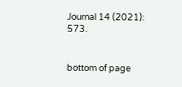Journal 14 (2021): 573.


bottom of page